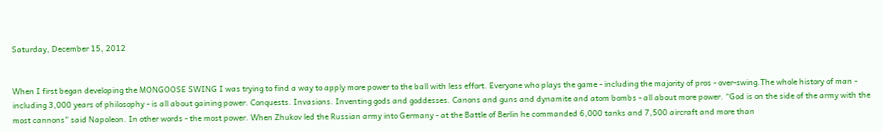Saturday, December 15, 2012


When I first began developing the MONGOOSE SWING I was trying to find a way to apply more power to the ball with less effort. Everyone who plays the game - including the majority of pros - over-swing.The whole history of man - including 3,000 years of philosophy - is all about gaining power. Conquests. Invasions. Inventing gods and goddesses. Canons and guns and dynamite and atom bombs - all about more power. “God is on the side of the army with the most cannons” said Napoleon. In other words - the most power. When Zhukov led the Russian army into Germany - at the Battle of Berlin he commanded 6,000 tanks and 7,500 aircraft and more than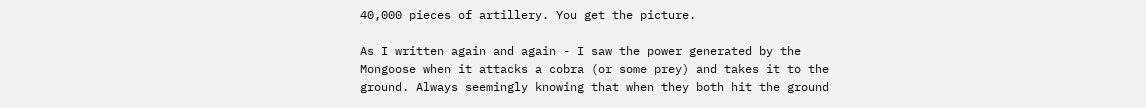40,000 pieces of artillery. You get the picture.

As I written again and again - I saw the power generated by the Mongoose when it attacks a cobra (or some prey) and takes it to the ground. Always seemingly knowing that when they both hit the ground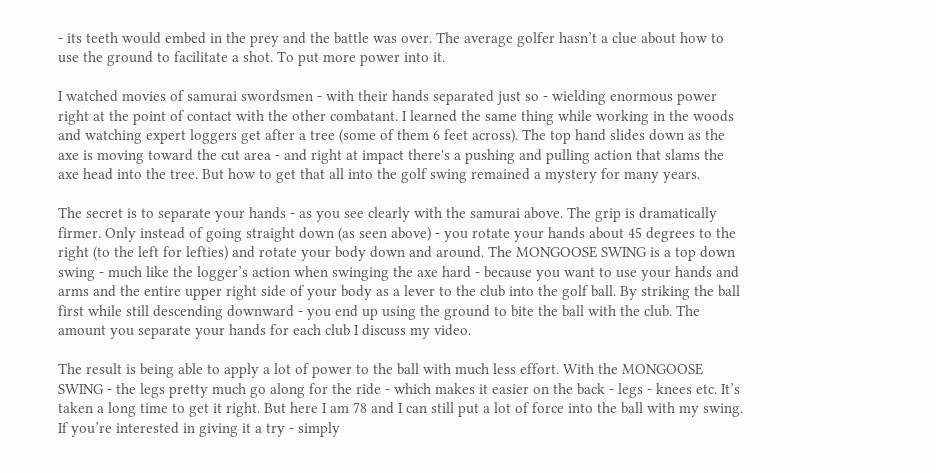- its teeth would embed in the prey and the battle was over. The average golfer hasn’t a clue about how to use the ground to facilitate a shot. To put more power into it.

I watched movies of samurai swordsmen - with their hands separated just so - wielding enormous power right at the point of contact with the other combatant. I learned the same thing while working in the woods and watching expert loggers get after a tree (some of them 6 feet across). The top hand slides down as the axe is moving toward the cut area - and right at impact there's a pushing and pulling action that slams the axe head into the tree. But how to get that all into the golf swing remained a mystery for many years.

The secret is to separate your hands - as you see clearly with the samurai above. The grip is dramatically firmer. Only instead of going straight down (as seen above) - you rotate your hands about 45 degrees to the right (to the left for lefties) and rotate your body down and around. The MONGOOSE SWING is a top down swing - much like the logger’s action when swinging the axe hard - because you want to use your hands and arms and the entire upper right side of your body as a lever to the club into the golf ball. By striking the ball first while still descending downward - you end up using the ground to bite the ball with the club. The amount you separate your hands for each club I discuss my video.

The result is being able to apply a lot of power to the ball with much less effort. With the MONGOOSE SWING - the legs pretty much go along for the ride - which makes it easier on the back - legs - knees etc. It’s taken a long time to get it right. But here I am 78 and I can still put a lot of force into the ball with my swing. If you’re interested in giving it a try - simply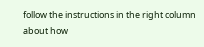follow the instructions in the right column about how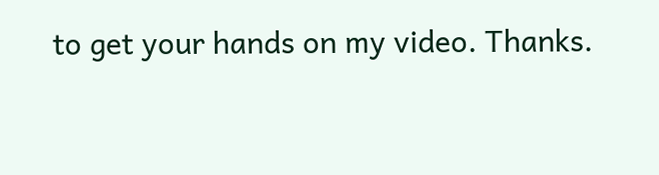to get your hands on my video. Thanks.